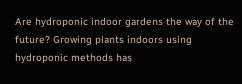Are hydroponic indoor gardens the way of the future? Growing plants indoors using hydroponic methods has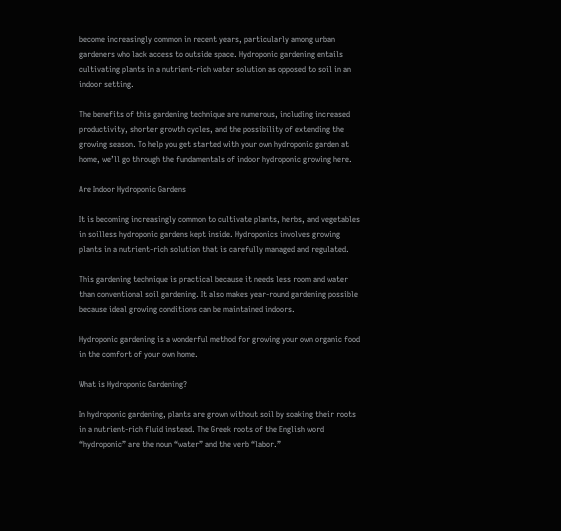become increasingly common in recent years, particularly among urban gardeners who lack access to outside space. Hydroponic gardening entails cultivating plants in a nutrient-rich water solution as opposed to soil in an indoor setting.

The benefits of this gardening technique are numerous, including increased productivity, shorter growth cycles, and the possibility of extending the growing season. To help you get started with your own hydroponic garden at home, we’ll go through the fundamentals of indoor hydroponic growing here.

Are Indoor Hydroponic Gardens

It is becoming increasingly common to cultivate plants, herbs, and vegetables in soilless hydroponic gardens kept inside. Hydroponics involves growing plants in a nutrient-rich solution that is carefully managed and regulated.

This gardening technique is practical because it needs less room and water than conventional soil gardening. It also makes year-round gardening possible because ideal growing conditions can be maintained indoors.

Hydroponic gardening is a wonderful method for growing your own organic food in the comfort of your own home.

What is Hydroponic Gardening?

In hydroponic gardening, plants are grown without soil by soaking their roots in a nutrient-rich fluid instead. The Greek roots of the English word “hydroponic” are the noun “water” and the verb “labor.”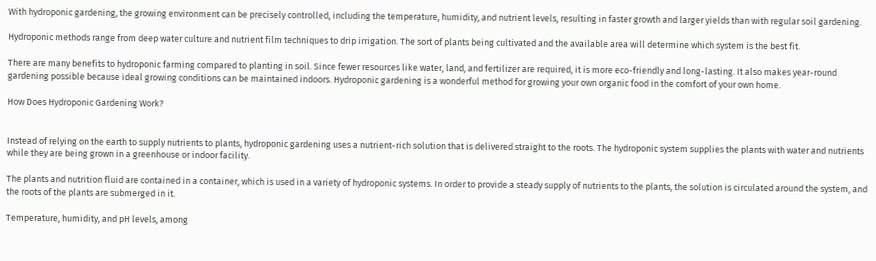With hydroponic gardening, the growing environment can be precisely controlled, including the temperature, humidity, and nutrient levels, resulting in faster growth and larger yields than with regular soil gardening.

Hydroponic methods range from deep water culture and nutrient film techniques to drip irrigation. The sort of plants being cultivated and the available area will determine which system is the best fit.

There are many benefits to hydroponic farming compared to planting in soil. Since fewer resources like water, land, and fertilizer are required, it is more eco-friendly and long-lasting. It also makes year-round gardening possible because ideal growing conditions can be maintained indoors. Hydroponic gardening is a wonderful method for growing your own organic food in the comfort of your own home.

How Does Hydroponic Gardening Work?


Instead of relying on the earth to supply nutrients to plants, hydroponic gardening uses a nutrient-rich solution that is delivered straight to the roots. The hydroponic system supplies the plants with water and nutrients while they are being grown in a greenhouse or indoor facility.

The plants and nutrition fluid are contained in a container, which is used in a variety of hydroponic systems. In order to provide a steady supply of nutrients to the plants, the solution is circulated around the system, and the roots of the plants are submerged in it.

Temperature, humidity, and pH levels, among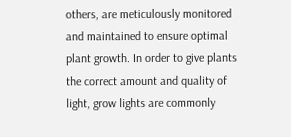others, are meticulously monitored and maintained to ensure optimal plant growth. In order to give plants the correct amount and quality of light, grow lights are commonly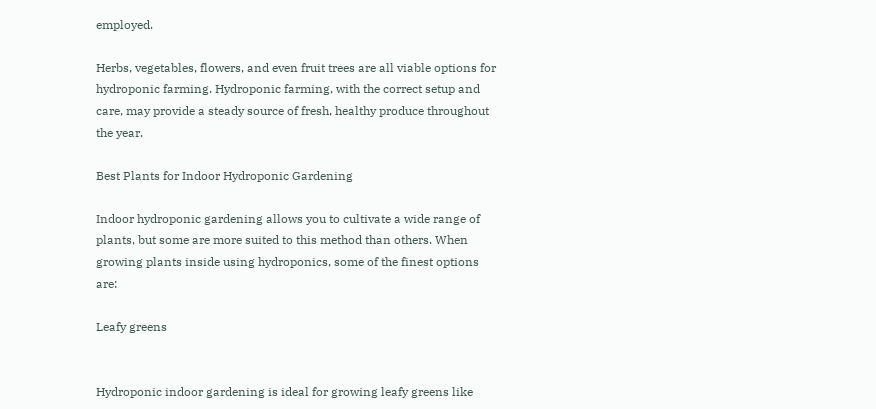employed.

Herbs, vegetables, flowers, and even fruit trees are all viable options for hydroponic farming. Hydroponic farming, with the correct setup and care, may provide a steady source of fresh, healthy produce throughout the year.

Best Plants for Indoor Hydroponic Gardening

Indoor hydroponic gardening allows you to cultivate a wide range of plants, but some are more suited to this method than others. When growing plants inside using hydroponics, some of the finest options are:

Leafy greens


Hydroponic indoor gardening is ideal for growing leafy greens like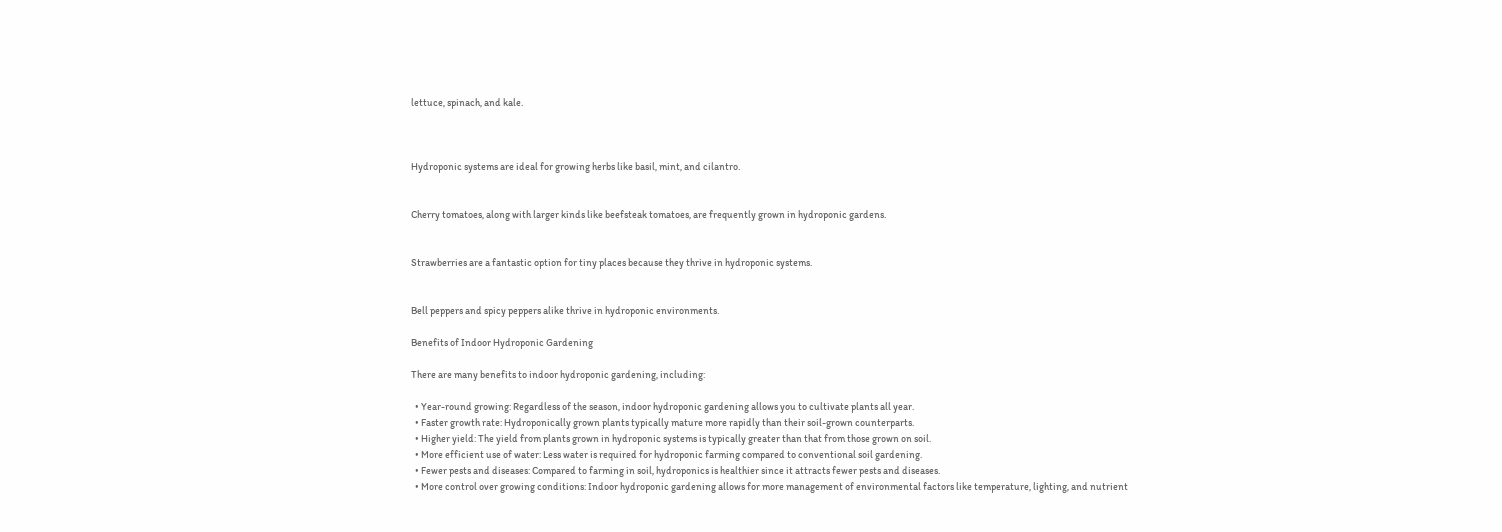lettuce, spinach, and kale.



Hydroponic systems are ideal for growing herbs like basil, mint, and cilantro.


Cherry tomatoes, along with larger kinds like beefsteak tomatoes, are frequently grown in hydroponic gardens.


Strawberries are a fantastic option for tiny places because they thrive in hydroponic systems.


Bell peppers and spicy peppers alike thrive in hydroponic environments.

Benefits of Indoor Hydroponic Gardening

There are many benefits to indoor hydroponic gardening, including:

  • Year-round growing: Regardless of the season, indoor hydroponic gardening allows you to cultivate plants all year.
  • Faster growth rate: Hydroponically grown plants typically mature more rapidly than their soil-grown counterparts.
  • Higher yield: The yield from plants grown in hydroponic systems is typically greater than that from those grown on soil.
  • More efficient use of water: Less water is required for hydroponic farming compared to conventional soil gardening.
  • Fewer pests and diseases: Compared to farming in soil, hydroponics is healthier since it attracts fewer pests and diseases.
  • More control over growing conditions: Indoor hydroponic gardening allows for more management of environmental factors like temperature, lighting, and nutrient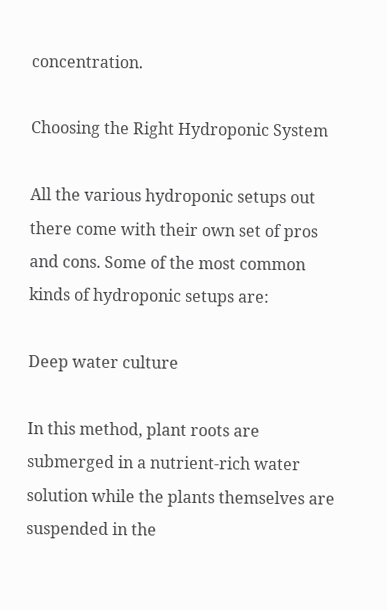concentration.

Choosing the Right Hydroponic System

All the various hydroponic setups out there come with their own set of pros and cons. Some of the most common kinds of hydroponic setups are:

Deep water culture

In this method, plant roots are submerged in a nutrient-rich water solution while the plants themselves are suspended in the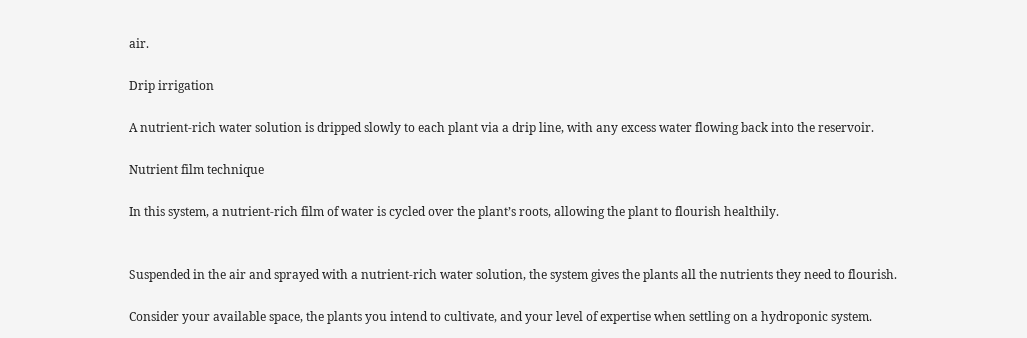air.

Drip irrigation

A nutrient-rich water solution is dripped slowly to each plant via a drip line, with any excess water flowing back into the reservoir.

Nutrient film technique

In this system, a nutrient-rich film of water is cycled over the plant’s roots, allowing the plant to flourish healthily.


Suspended in the air and sprayed with a nutrient-rich water solution, the system gives the plants all the nutrients they need to flourish.

Consider your available space, the plants you intend to cultivate, and your level of expertise when settling on a hydroponic system.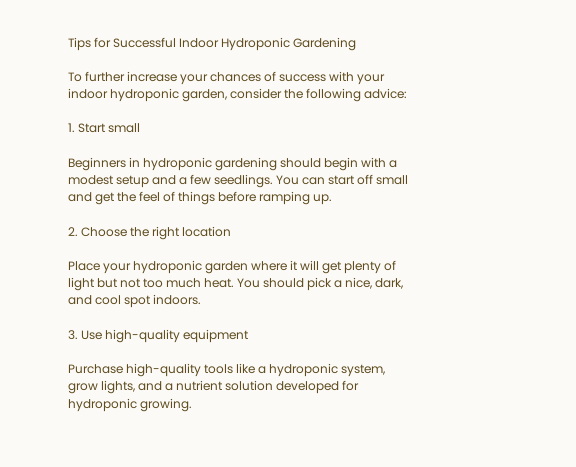Tips for Successful Indoor Hydroponic Gardening

To further increase your chances of success with your indoor hydroponic garden, consider the following advice:

1. Start small

Beginners in hydroponic gardening should begin with a modest setup and a few seedlings. You can start off small and get the feel of things before ramping up.

2. Choose the right location

Place your hydroponic garden where it will get plenty of light but not too much heat. You should pick a nice, dark, and cool spot indoors.

3. Use high-quality equipment

Purchase high-quality tools like a hydroponic system, grow lights, and a nutrient solution developed for hydroponic growing.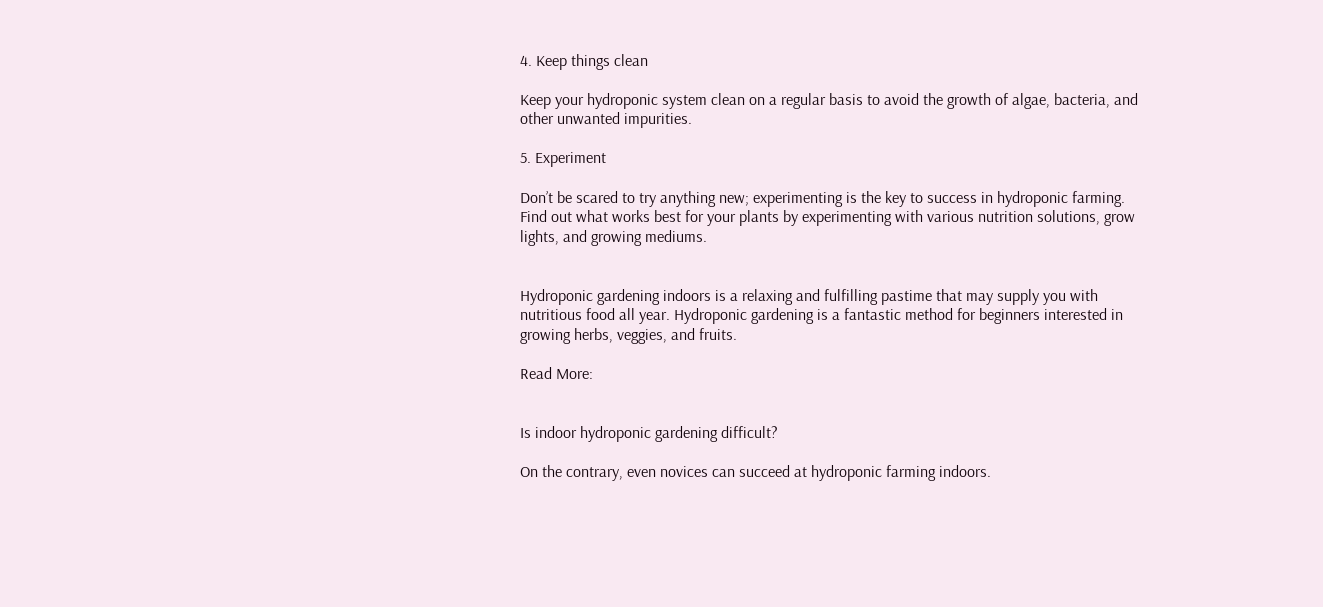4. Keep things clean

Keep your hydroponic system clean on a regular basis to avoid the growth of algae, bacteria, and other unwanted impurities.

5. Experiment

Don’t be scared to try anything new; experimenting is the key to success in hydroponic farming. Find out what works best for your plants by experimenting with various nutrition solutions, grow lights, and growing mediums.


Hydroponic gardening indoors is a relaxing and fulfilling pastime that may supply you with nutritious food all year. Hydroponic gardening is a fantastic method for beginners interested in growing herbs, veggies, and fruits.

Read More:


Is indoor hydroponic gardening difficult?

On the contrary, even novices can succeed at hydroponic farming indoors.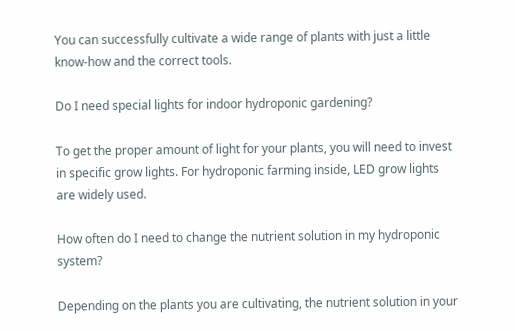You can successfully cultivate a wide range of plants with just a little know-how and the correct tools.

Do I need special lights for indoor hydroponic gardening?

To get the proper amount of light for your plants, you will need to invest in specific grow lights. For hydroponic farming inside, LED grow lights are widely used.

How often do I need to change the nutrient solution in my hydroponic system?

Depending on the plants you are cultivating, the nutrient solution in your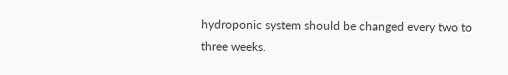hydroponic system should be changed every two to three weeks.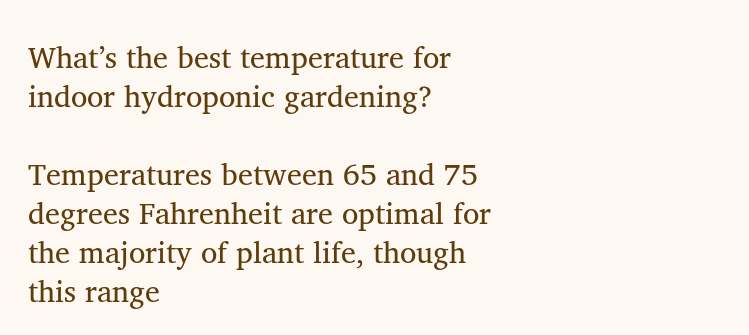What’s the best temperature for indoor hydroponic gardening?

Temperatures between 65 and 75 degrees Fahrenheit are optimal for the majority of plant life, though this range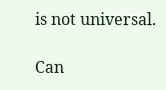is not universal.

Can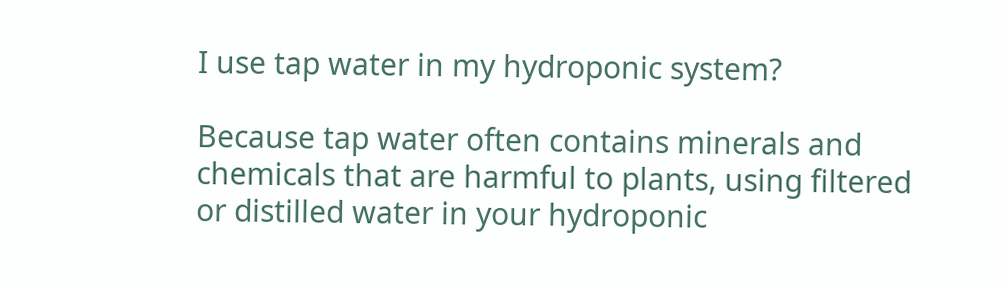I use tap water in my hydroponic system?

Because tap water often contains minerals and chemicals that are harmful to plants, using filtered or distilled water in your hydroponic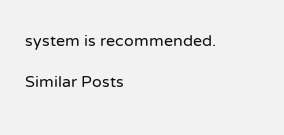system is recommended.

Similar Posts